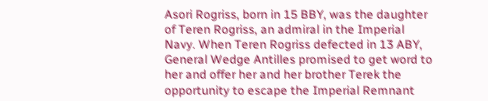Asori Rogriss, born in 15 BBY, was the daughter of Teren Rogriss, an admiral in the Imperial Navy. When Teren Rogriss defected in 13 ABY, General Wedge Antilles promised to get word to her and offer her and her brother Terek the opportunity to escape the Imperial Remnant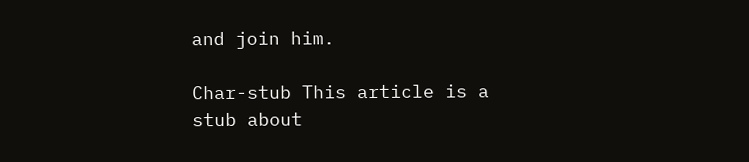and join him.

Char-stub This article is a stub about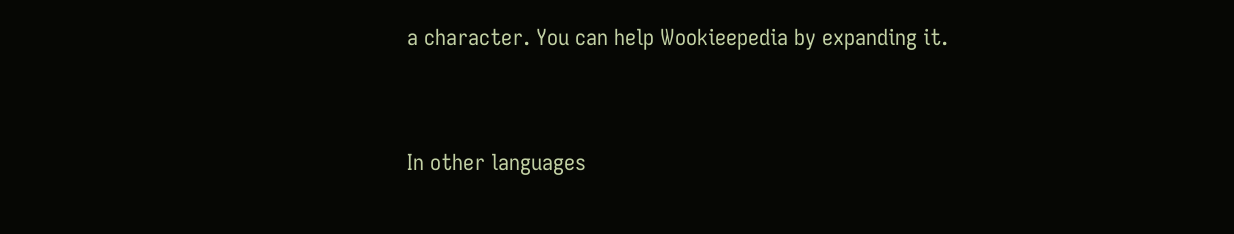a character. You can help Wookieepedia by expanding it.


In other languages